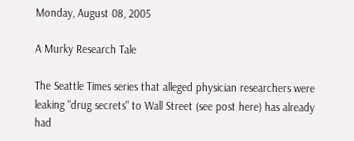Monday, August 08, 2005

A Murky Research Tale

The Seattle Times series that alleged physician researchers were leaking "drug secrets" to Wall Street (see post here) has already had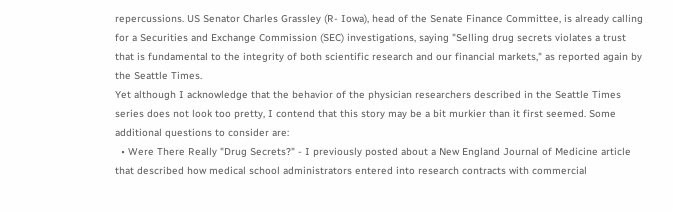repercussions. US Senator Charles Grassley (R- Iowa), head of the Senate Finance Committee, is already calling for a Securities and Exchange Commission (SEC) investigations, saying "Selling drug secrets violates a trust that is fundamental to the integrity of both scientific research and our financial markets," as reported again by the Seattle Times.
Yet although I acknowledge that the behavior of the physician researchers described in the Seattle Times series does not look too pretty, I contend that this story may be a bit murkier than it first seemed. Some additional questions to consider are:
  • Were There Really "Drug Secrets?" - I previously posted about a New England Journal of Medicine article that described how medical school administrators entered into research contracts with commercial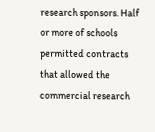research sponsors. Half or more of schools permitted contracts that allowed the commercial research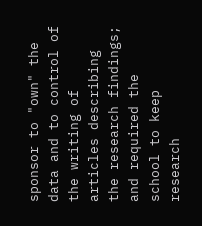sponsor to "own" the data and to control of the writing of articles describing the research findings; and required the school to keep research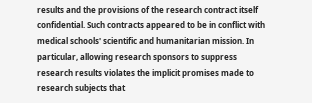results and the provisions of the research contract itself confidential. Such contracts appeared to be in conflict with medical schools' scientific and humanitarian mission. In particular, allowing research sponsors to suppress research results violates the implicit promises made to research subjects that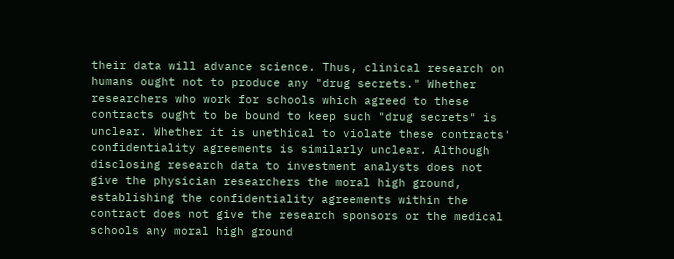their data will advance science. Thus, clinical research on humans ought not to produce any "drug secrets." Whether researchers who work for schools which agreed to these contracts ought to be bound to keep such "drug secrets" is unclear. Whether it is unethical to violate these contracts' confidentiality agreements is similarly unclear. Although disclosing research data to investment analysts does not give the physician researchers the moral high ground, establishing the confidentiality agreements within the contract does not give the research sponsors or the medical schools any moral high ground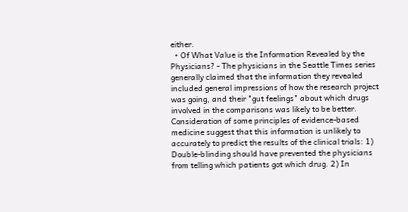either.
  • Of What Value is the Information Revealed by the Physicians? - The physicians in the Seattle Times series generally claimed that the information they revealed included general impressions of how the research project was going, and their "gut feelings" about which drugs involved in the comparisons was likely to be better. Consideration of some principles of evidence-based medicine suggest that this information is unlikely to accurately to predict the results of the clinical trials: 1) Double-blinding should have prevented the physicians from telling which patients got which drug. 2) In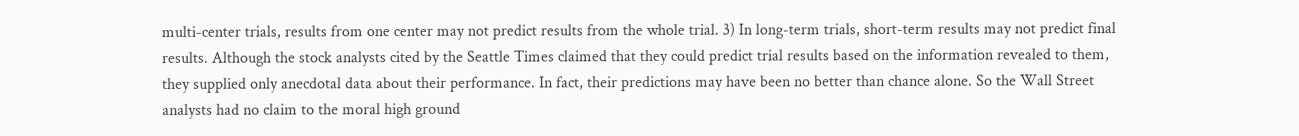multi-center trials, results from one center may not predict results from the whole trial. 3) In long-term trials, short-term results may not predict final results. Although the stock analysts cited by the Seattle Times claimed that they could predict trial results based on the information revealed to them, they supplied only anecdotal data about their performance. In fact, their predictions may have been no better than chance alone. So the Wall Street analysts had no claim to the moral high ground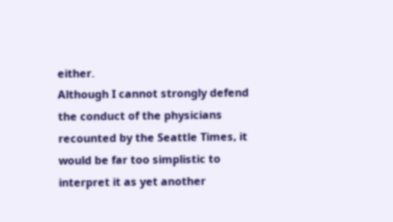either.
Although I cannot strongly defend the conduct of the physicians recounted by the Seattle Times, it would be far too simplistic to interpret it as yet another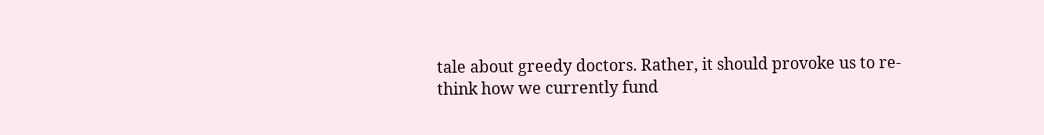tale about greedy doctors. Rather, it should provoke us to re-think how we currently fund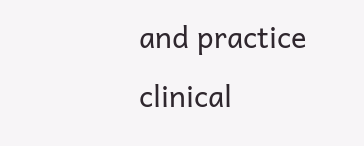and practice clinical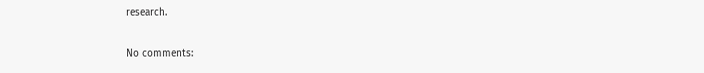research.

No comments: